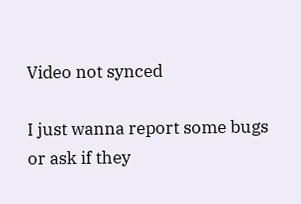Video not synced

I just wanna report some bugs or ask if they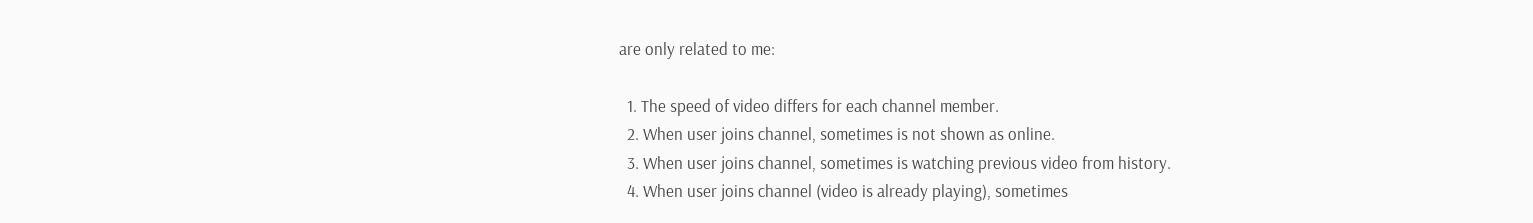are only related to me:

  1. The speed of video differs for each channel member.
  2. When user joins channel, sometimes is not shown as online.
  3. When user joins channel, sometimes is watching previous video from history.
  4. When user joins channel (video is already playing), sometimes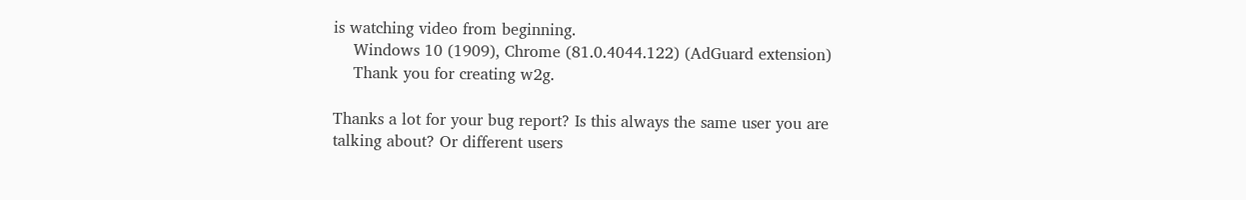is watching video from beginning.
    Windows 10 (1909), Chrome (81.0.4044.122) (AdGuard extension)
    Thank you for creating w2g.

Thanks a lot for your bug report? Is this always the same user you are talking about? Or different users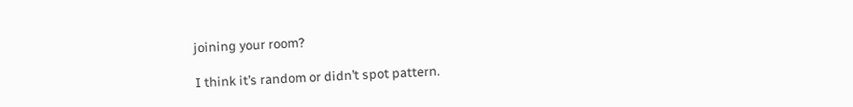joining your room?

I think it’s random or didn’t spot pattern.